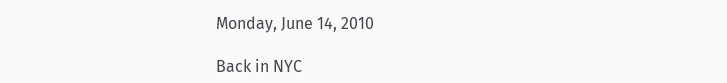Monday, June 14, 2010

Back in NYC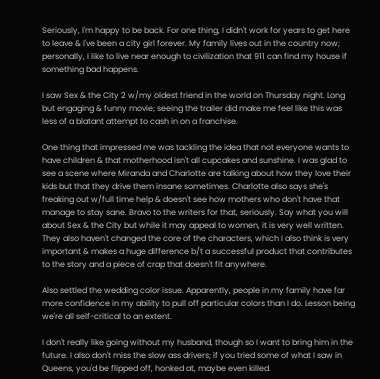Seriously, I'm happy to be back. For one thing, I didn't work for years to get here to leave & I've been a city girl forever. My family lives out in the country now; personally, I like to live near enough to civilization that 911 can find my house if something bad happens.

I saw Sex & the City 2 w/my oldest friend in the world on Thursday night. Long but engaging & funny movie; seeing the trailer did make me feel like this was less of a blatant attempt to cash in on a franchise.

One thing that impressed me was tackling the idea that not everyone wants to have children & that motherhood isn't all cupcakes and sunshine. I was glad to see a scene where Miranda and Charlotte are talking about how they love their kids but that they drive them insane sometimes. Charlotte also says she's freaking out w/full time help & doesn't see how mothers who don't have that manage to stay sane. Bravo to the writers for that, seriously. Say what you will about Sex & the City but while it may appeal to women, it is very well written. They also haven't changed the core of the characters, which I also think is very important & makes a huge difference b/t a successful product that contributes to the story and a piece of crap that doesn't fit anywhere.

Also settled the wedding color issue. Apparently, people in my family have far more confidence in my ability to pull off particular colors than I do. Lesson being we're all self-critical to an extent.

I don't really like going without my husband, though so I want to bring him in the future. I also don't miss the slow ass drivers; if you tried some of what I saw in Queens, you'd be flipped off, honked at, maybe even killed.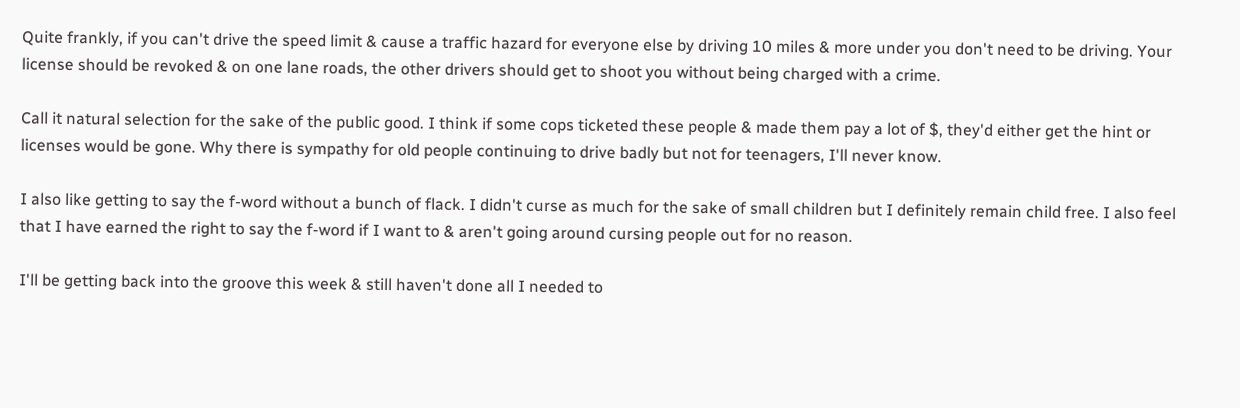Quite frankly, if you can't drive the speed limit & cause a traffic hazard for everyone else by driving 10 miles & more under you don't need to be driving. Your license should be revoked & on one lane roads, the other drivers should get to shoot you without being charged with a crime.

Call it natural selection for the sake of the public good. I think if some cops ticketed these people & made them pay a lot of $, they'd either get the hint or licenses would be gone. Why there is sympathy for old people continuing to drive badly but not for teenagers, I'll never know.

I also like getting to say the f-word without a bunch of flack. I didn't curse as much for the sake of small children but I definitely remain child free. I also feel that I have earned the right to say the f-word if I want to & aren't going around cursing people out for no reason.

I'll be getting back into the groove this week & still haven't done all I needed to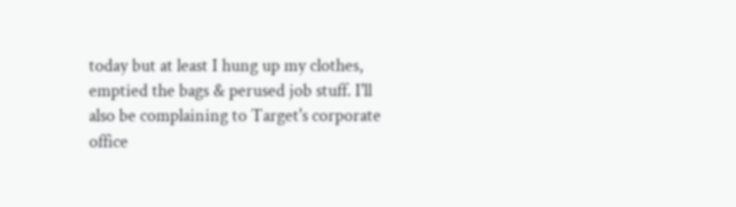today but at least I hung up my clothes, emptied the bags & perused job stuff. I'll also be complaining to Target's corporate office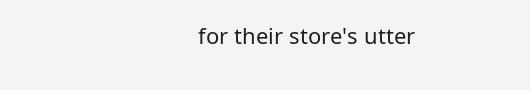for their store's utter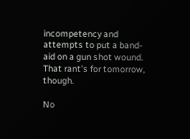incompetency and attempts to put a band-aid on a gun shot wound. That rant's for tomorrow, though.

No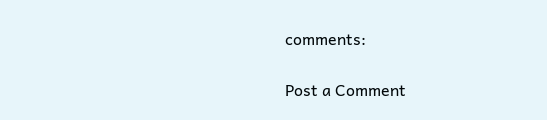comments:

Post a Comment